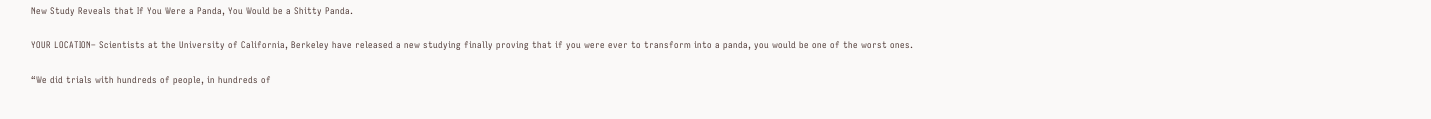New Study Reveals that If You Were a Panda, You Would be a Shitty Panda.

YOUR LOCATION– Scientists at the University of California, Berkeley have released a new studying finally proving that if you were ever to transform into a panda, you would be one of the worst ones.

“We did trials with hundreds of people, in hundreds of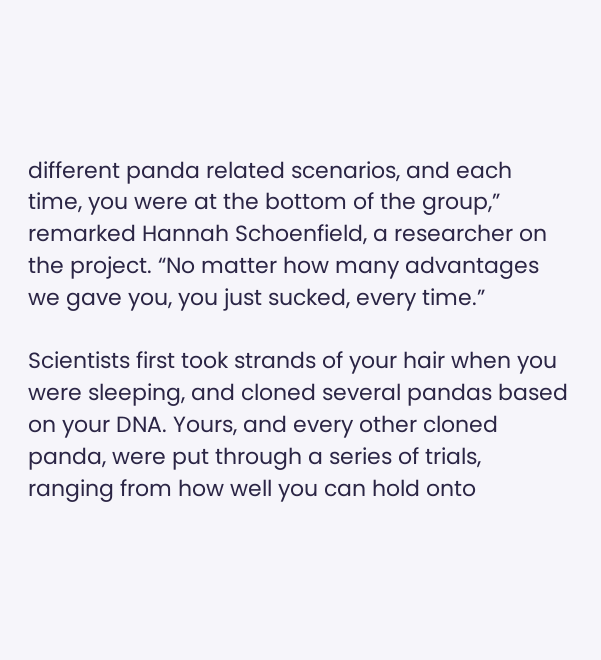different panda related scenarios, and each time, you were at the bottom of the group,” remarked Hannah Schoenfield, a researcher on the project. “No matter how many advantages we gave you, you just sucked, every time.”

Scientists first took strands of your hair when you were sleeping, and cloned several pandas based on your DNA. Yours, and every other cloned panda, were put through a series of trials, ranging from how well you can hold onto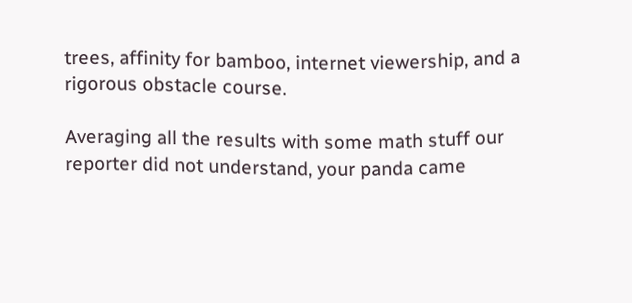trees, affinity for bamboo, internet viewership, and a rigorous obstacle course.

Averaging all the results with some math stuff our reporter did not understand, your panda came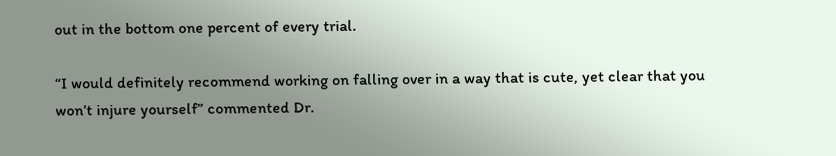out in the bottom one percent of every trial.

“I would definitely recommend working on falling over in a way that is cute, yet clear that you won’t injure yourself” commented Dr.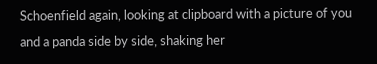Schoenfield again, looking at clipboard with a picture of you and a panda side by side, shaking her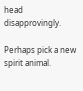head disapprovingly.

Perhaps pick a new spirit animal.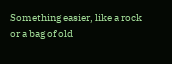Something easier, like a rock or a bag of old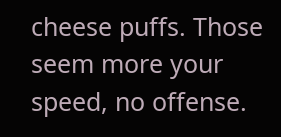cheese puffs. Those seem more your speed, no offense.